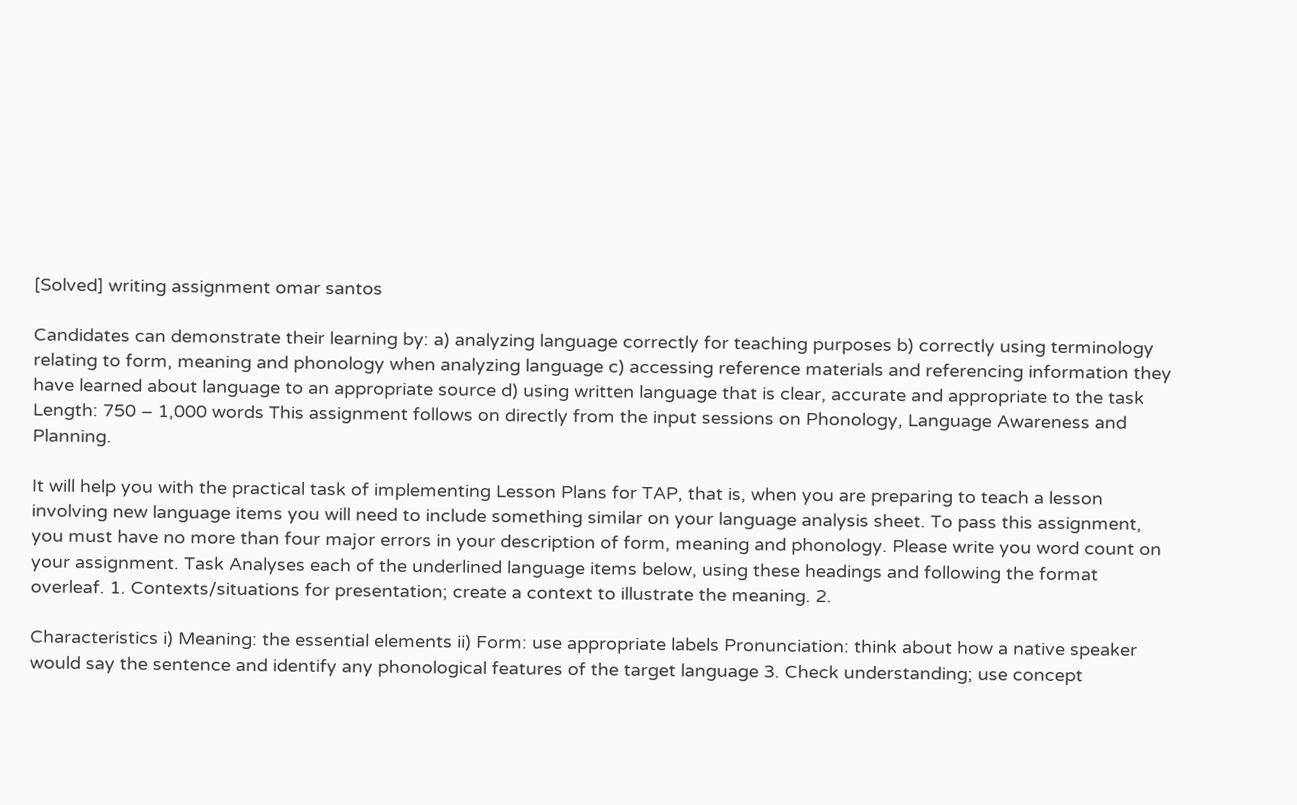[Solved] writing assignment omar santos

Candidates can demonstrate their learning by: a) analyzing language correctly for teaching purposes b) correctly using terminology relating to form, meaning and phonology when analyzing language c) accessing reference materials and referencing information they have learned about language to an appropriate source d) using written language that is clear, accurate and appropriate to the task Length: 750 – 1,000 words This assignment follows on directly from the input sessions on Phonology, Language Awareness and Planning.

It will help you with the practical task of implementing Lesson Plans for TAP, that is, when you are preparing to teach a lesson involving new language items you will need to include something similar on your language analysis sheet. To pass this assignment, you must have no more than four major errors in your description of form, meaning and phonology. Please write you word count on your assignment. Task Analyses each of the underlined language items below, using these headings and following the format overleaf. 1. Contexts/situations for presentation; create a context to illustrate the meaning. 2.

Characteristics i) Meaning: the essential elements ii) Form: use appropriate labels Pronunciation: think about how a native speaker would say the sentence and identify any phonological features of the target language 3. Check understanding; use concept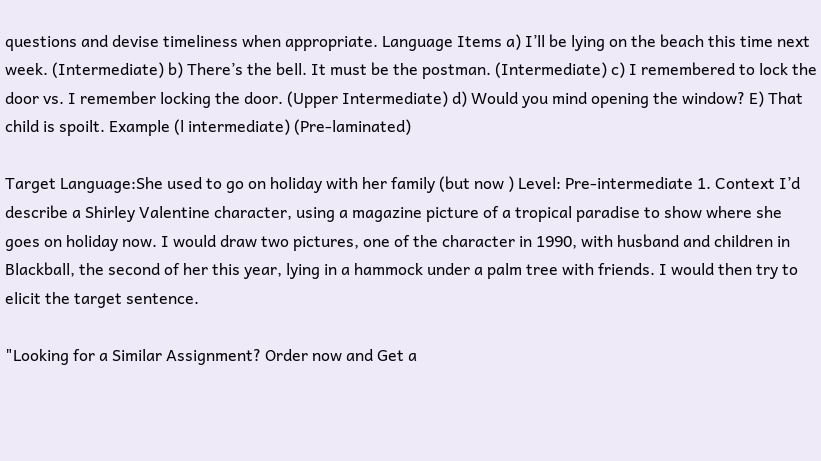questions and devise timeliness when appropriate. Language Items a) I’ll be lying on the beach this time next week. (Intermediate) b) There’s the bell. It must be the postman. (Intermediate) c) I remembered to lock the door vs. I remember locking the door. (Upper Intermediate) d) Would you mind opening the window? E) That child is spoilt. Example (l intermediate) (Pre-laminated)

Target Language:She used to go on holiday with her family (but now ) Level: Pre-intermediate 1. Context I’d describe a Shirley Valentine character, using a magazine picture of a tropical paradise to show where she goes on holiday now. I would draw two pictures, one of the character in 1990, with husband and children in Blackball, the second of her this year, lying in a hammock under a palm tree with friends. I would then try to elicit the target sentence.

"Looking for a Similar Assignment? Order now and Get a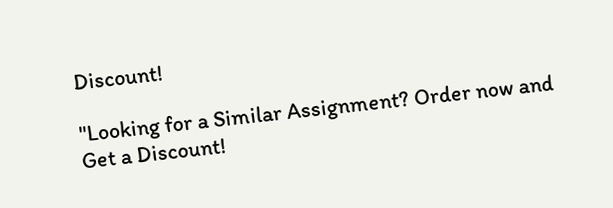Discount!

"Looking for a Similar Assignment? Order now and Get a Discount!